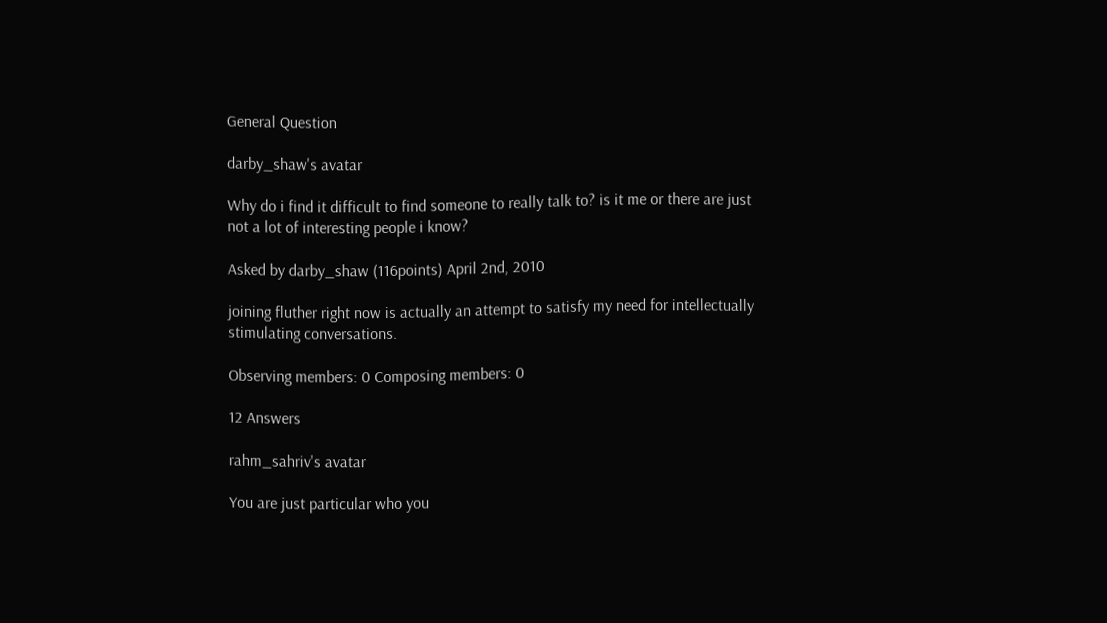General Question

darby_shaw's avatar

Why do i find it difficult to find someone to really talk to? is it me or there are just not a lot of interesting people i know?

Asked by darby_shaw (116points) April 2nd, 2010

joining fluther right now is actually an attempt to satisfy my need for intellectually stimulating conversations.

Observing members: 0 Composing members: 0

12 Answers

rahm_sahriv's avatar

You are just particular who you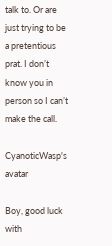talk to. Or are just trying to be a pretentious prat. I don’t know you in person so I can’t make the call.

CyanoticWasp's avatar

Boy, good luck with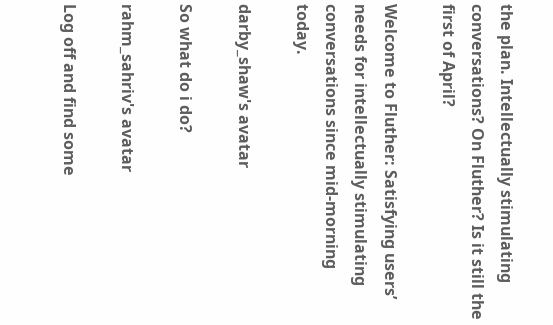the plan. Intellectually stimulating conversations? On Fluther? Is it still the first of April?

Welcome to Fluther: Satisfying users’ needs for intellectually stimulating conversations since mid-morning today.

darby_shaw's avatar

So what do i do?

rahm_sahriv's avatar

Log off and find some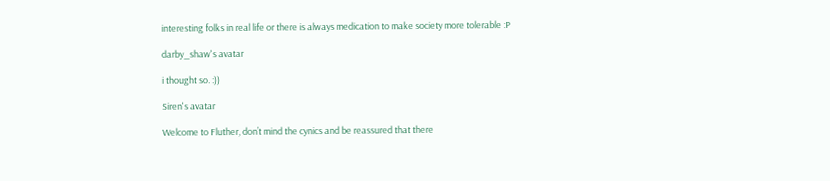interesting folks in real life or there is always medication to make society more tolerable :P

darby_shaw's avatar

i thought so. :))

Siren's avatar

Welcome to Fluther, don’t mind the cynics and be reassured that there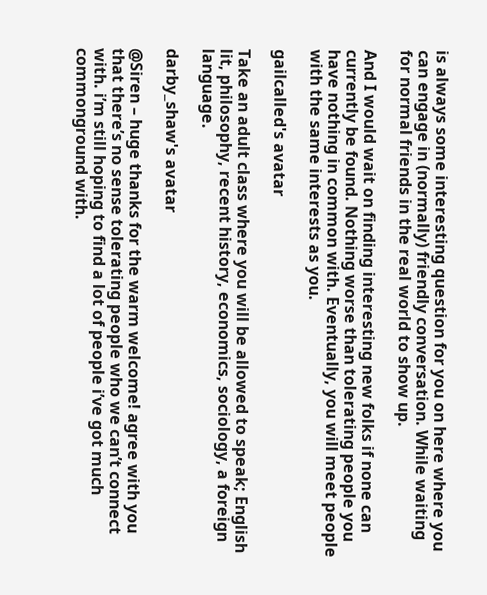is always some interesting question for you on here where you can engage in (normally) friendly conversation. While waiting for normal friends in the real world to show up.

And I would wait on finding interesting new folks if none can currently be found. Nothing worse than tolerating people you have nothing in common with. Eventually, you will meet people with the same interests as you.

gailcalled's avatar

Take an adult class where you will be allowed to speak; English lit, philosophy, recent history, economics, sociology, a foreign language.

darby_shaw's avatar

@Siren – huge thanks for the warm welcome! agree with you that there’s no sense tolerating people who we can’t connect with. i’m still hoping to find a lot of people i’ve got much commonground with.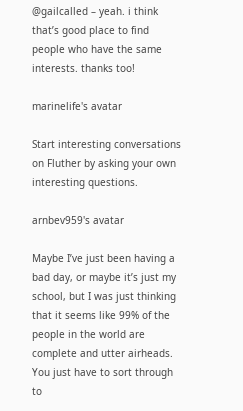@gailcalled – yeah. i think that’s good place to find people who have the same interests. thanks too!

marinelife's avatar

Start interesting conversations on Fluther by asking your own interesting questions.

arnbev959's avatar

Maybe I’ve just been having a bad day, or maybe it’s just my school, but I was just thinking that it seems like 99% of the people in the world are complete and utter airheads. You just have to sort through to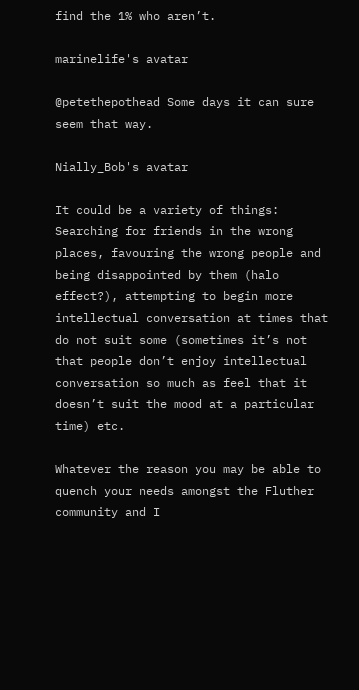find the 1% who aren’t.

marinelife's avatar

@petethepothead Some days it can sure seem that way.

Nially_Bob's avatar

It could be a variety of things: Searching for friends in the wrong places, favouring the wrong people and being disappointed by them (halo effect?), attempting to begin more intellectual conversation at times that do not suit some (sometimes it’s not that people don’t enjoy intellectual conversation so much as feel that it doesn’t suit the mood at a particular time) etc.

Whatever the reason you may be able to quench your needs amongst the Fluther community and I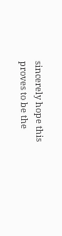sincerely hope this proves to be the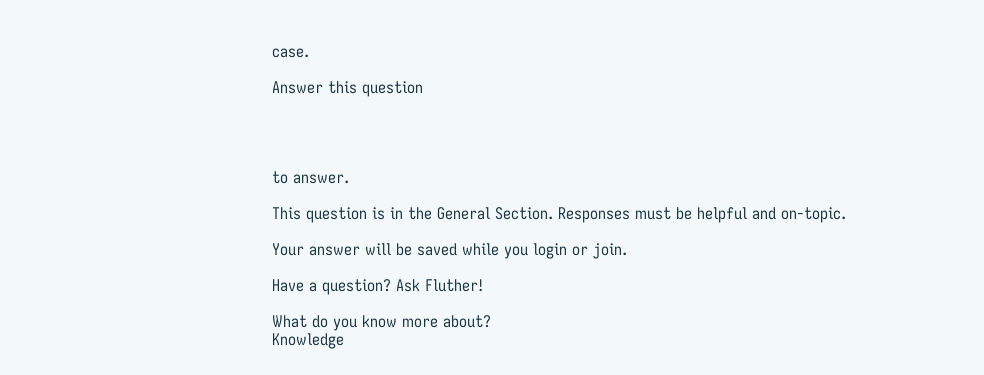case.

Answer this question




to answer.

This question is in the General Section. Responses must be helpful and on-topic.

Your answer will be saved while you login or join.

Have a question? Ask Fluther!

What do you know more about?
Knowledge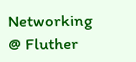Networking @ Fluther